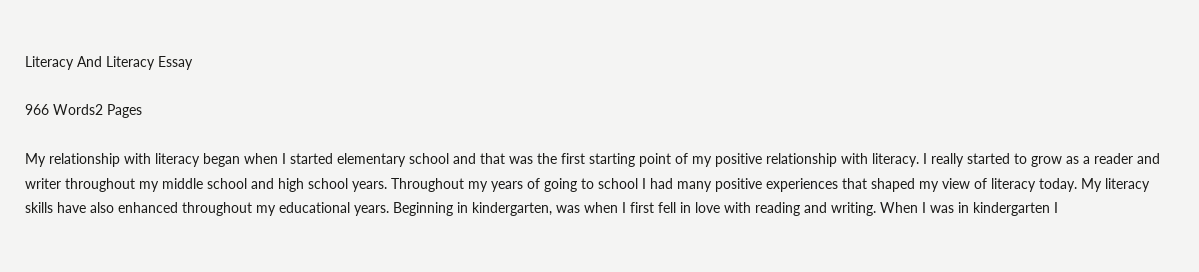Literacy And Literacy Essay

966 Words2 Pages

My relationship with literacy began when I started elementary school and that was the first starting point of my positive relationship with literacy. I really started to grow as a reader and writer throughout my middle school and high school years. Throughout my years of going to school I had many positive experiences that shaped my view of literacy today. My literacy skills have also enhanced throughout my educational years. Beginning in kindergarten, was when I first fell in love with reading and writing. When I was in kindergarten I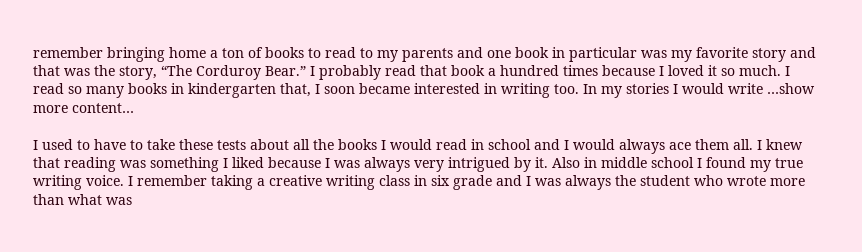remember bringing home a ton of books to read to my parents and one book in particular was my favorite story and that was the story, “The Corduroy Bear.” I probably read that book a hundred times because I loved it so much. I read so many books in kindergarten that, I soon became interested in writing too. In my stories I would write …show more content…

I used to have to take these tests about all the books I would read in school and I would always ace them all. I knew that reading was something I liked because I was always very intrigued by it. Also in middle school I found my true writing voice. I remember taking a creative writing class in six grade and I was always the student who wrote more than what was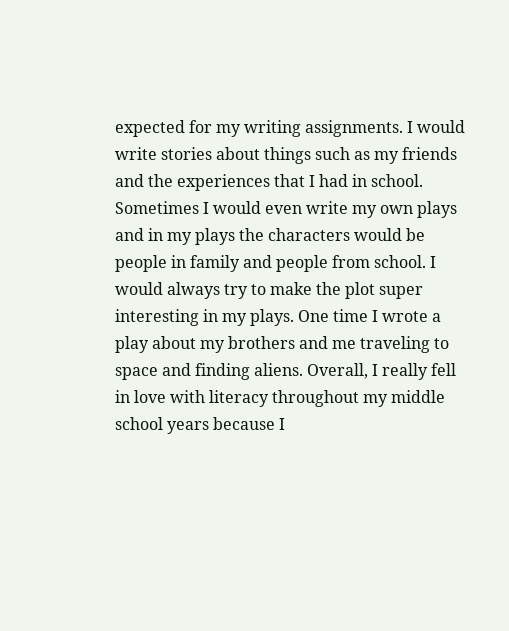expected for my writing assignments. I would write stories about things such as my friends and the experiences that I had in school. Sometimes I would even write my own plays and in my plays the characters would be people in family and people from school. I would always try to make the plot super interesting in my plays. One time I wrote a play about my brothers and me traveling to space and finding aliens. Overall, I really fell in love with literacy throughout my middle school years because I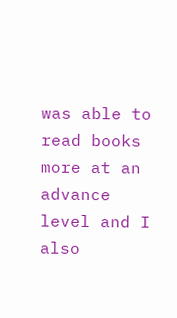was able to read books more at an advance level and I also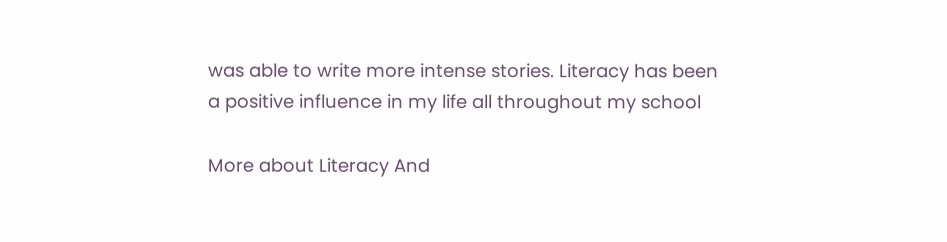was able to write more intense stories. Literacy has been a positive influence in my life all throughout my school

More about Literacy And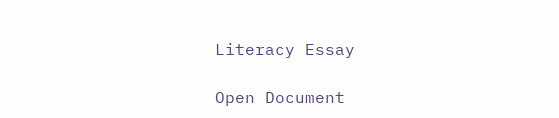Literacy Essay

Open Document